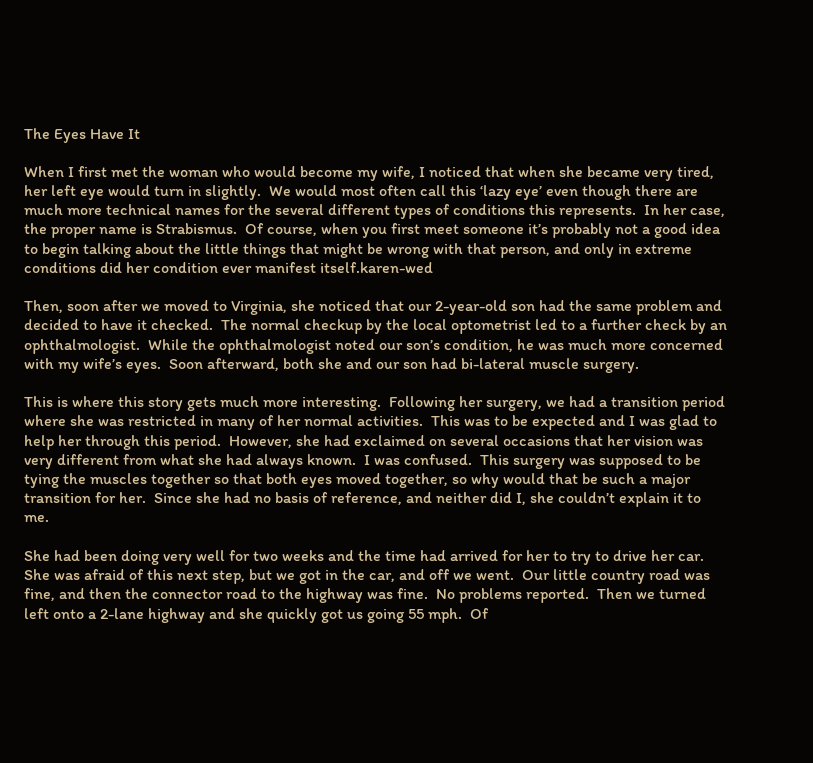The Eyes Have It

When I first met the woman who would become my wife, I noticed that when she became very tired, her left eye would turn in slightly.  We would most often call this ‘lazy eye’ even though there are much more technical names for the several different types of conditions this represents.  In her case, the proper name is Strabismus.  Of course, when you first meet someone it’s probably not a good idea to begin talking about the little things that might be wrong with that person, and only in extreme conditions did her condition ever manifest itself.karen-wed

Then, soon after we moved to Virginia, she noticed that our 2-year-old son had the same problem and decided to have it checked.  The normal checkup by the local optometrist led to a further check by an ophthalmologist.  While the ophthalmologist noted our son’s condition, he was much more concerned with my wife’s eyes.  Soon afterward, both she and our son had bi-lateral muscle surgery.

This is where this story gets much more interesting.  Following her surgery, we had a transition period where she was restricted in many of her normal activities.  This was to be expected and I was glad to help her through this period.  However, she had exclaimed on several occasions that her vision was very different from what she had always known.  I was confused.  This surgery was supposed to be tying the muscles together so that both eyes moved together, so why would that be such a major transition for her.  Since she had no basis of reference, and neither did I, she couldn’t explain it to me.

She had been doing very well for two weeks and the time had arrived for her to try to drive her car.  She was afraid of this next step, but we got in the car, and off we went.  Our little country road was fine, and then the connector road to the highway was fine.  No problems reported.  Then we turned left onto a 2-lane highway and she quickly got us going 55 mph.  Of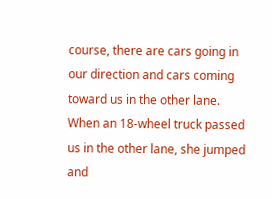course, there are cars going in our direction and cars coming toward us in the other lane.  When an 18-wheel truck passed us in the other lane, she jumped and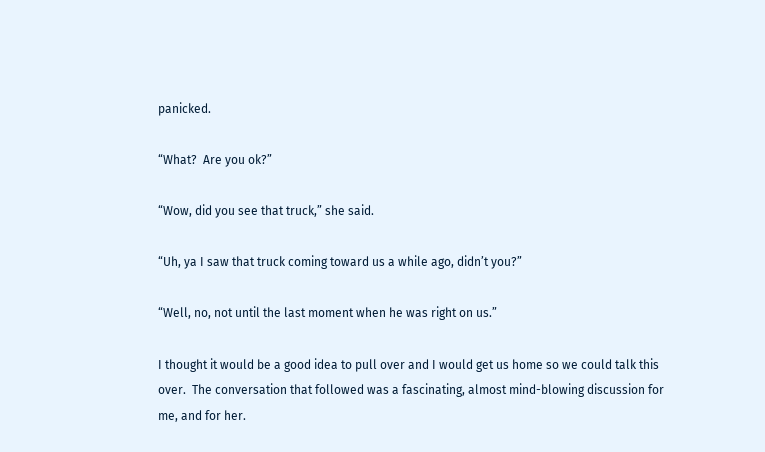panicked.

“What?  Are you ok?”

“Wow, did you see that truck,” she said.

“Uh, ya I saw that truck coming toward us a while ago, didn’t you?”

“Well, no, not until the last moment when he was right on us.”

I thought it would be a good idea to pull over and I would get us home so we could talk this over.  The conversation that followed was a fascinating, almost mind-blowing discussion for me, and for her.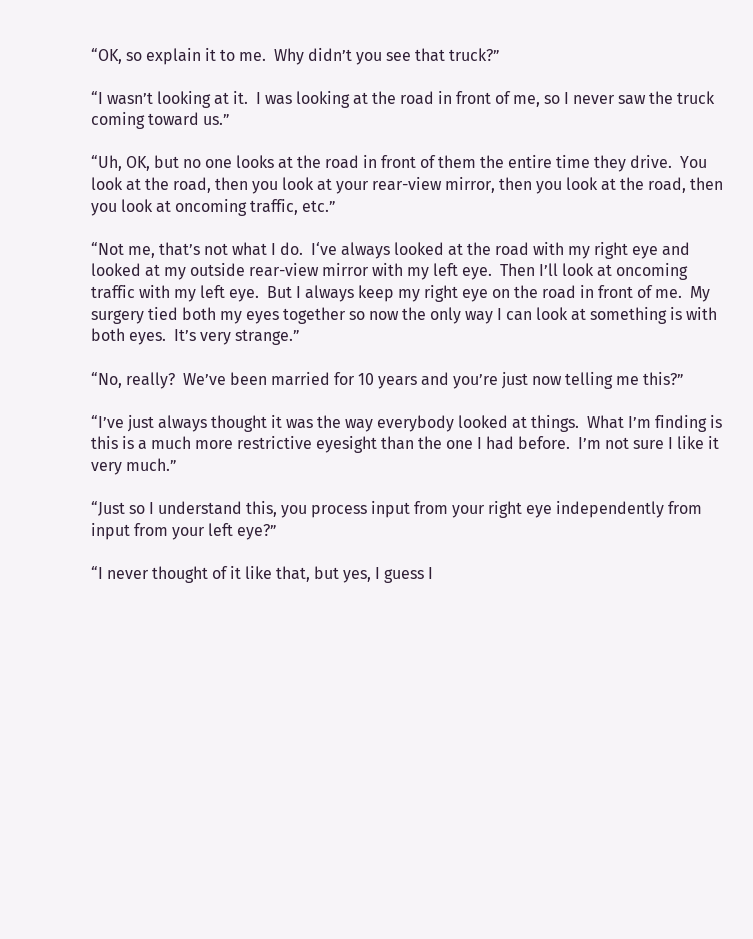“OK, so explain it to me.  Why didn’t you see that truck?”

“I wasn’t looking at it.  I was looking at the road in front of me, so I never saw the truck coming toward us.”

“Uh, OK, but no one looks at the road in front of them the entire time they drive.  You look at the road, then you look at your rear-view mirror, then you look at the road, then you look at oncoming traffic, etc.”

“Not me, that’s not what I do.  I‘ve always looked at the road with my right eye and looked at my outside rear-view mirror with my left eye.  Then I’ll look at oncoming traffic with my left eye.  But I always keep my right eye on the road in front of me.  My surgery tied both my eyes together so now the only way I can look at something is with both eyes.  It’s very strange.”

“No, really?  We’ve been married for 10 years and you’re just now telling me this?”

“I’ve just always thought it was the way everybody looked at things.  What I’m finding is this is a much more restrictive eyesight than the one I had before.  I’m not sure I like it very much.”

“Just so I understand this, you process input from your right eye independently from input from your left eye?”

“I never thought of it like that, but yes, I guess I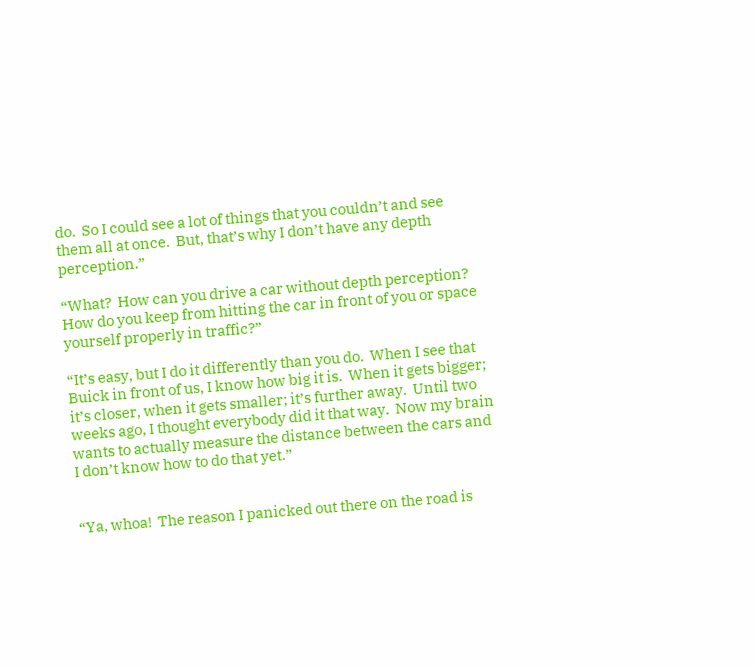do.  So I could see a lot of things that you couldn’t and see them all at once.  But, that’s why I don’t have any depth perception.”

“What?  How can you drive a car without depth perception?  How do you keep from hitting the car in front of you or space yourself properly in traffic?”

“It’s easy, but I do it differently than you do.  When I see that Buick in front of us, I know how big it is.  When it gets bigger; it’s closer, when it gets smaller; it’s further away.  Until two weeks ago, I thought everybody did it that way.  Now my brain wants to actually measure the distance between the cars and I don’t know how to do that yet.”


“Ya, whoa!  The reason I panicked out there on the road is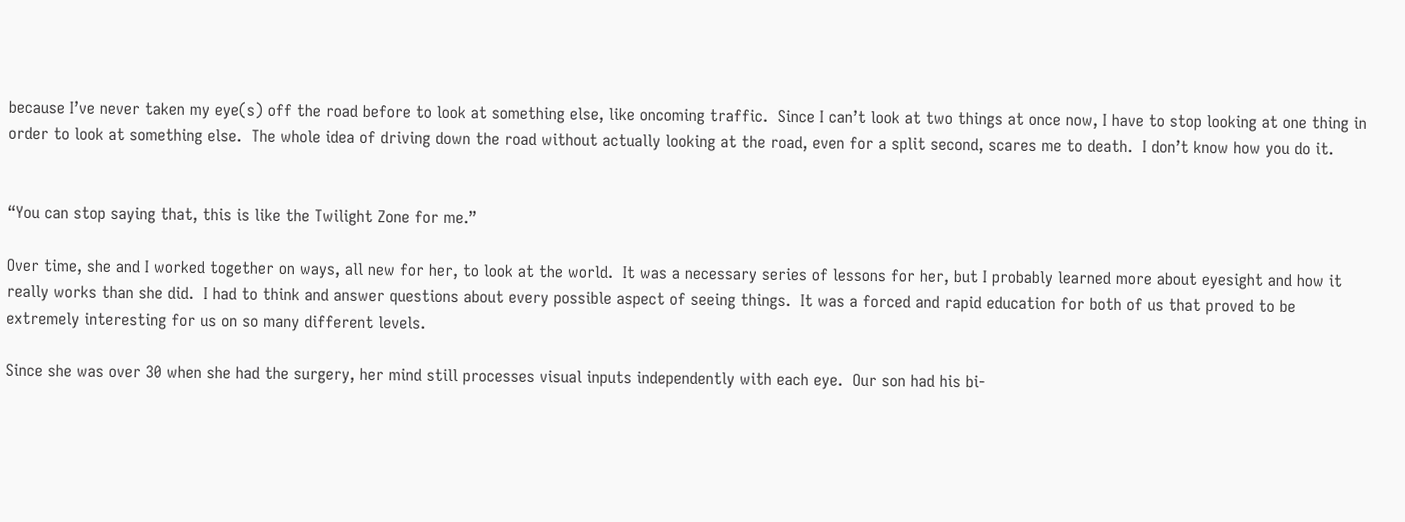because I’ve never taken my eye(s) off the road before to look at something else, like oncoming traffic.  Since I can’t look at two things at once now, I have to stop looking at one thing in order to look at something else.  The whole idea of driving down the road without actually looking at the road, even for a split second, scares me to death.  I don’t know how you do it.


“You can stop saying that, this is like the Twilight Zone for me.”

Over time, she and I worked together on ways, all new for her, to look at the world.  It was a necessary series of lessons for her, but I probably learned more about eyesight and how it really works than she did.  I had to think and answer questions about every possible aspect of seeing things.  It was a forced and rapid education for both of us that proved to be extremely interesting for us on so many different levels.

Since she was over 30 when she had the surgery, her mind still processes visual inputs independently with each eye.  Our son had his bi-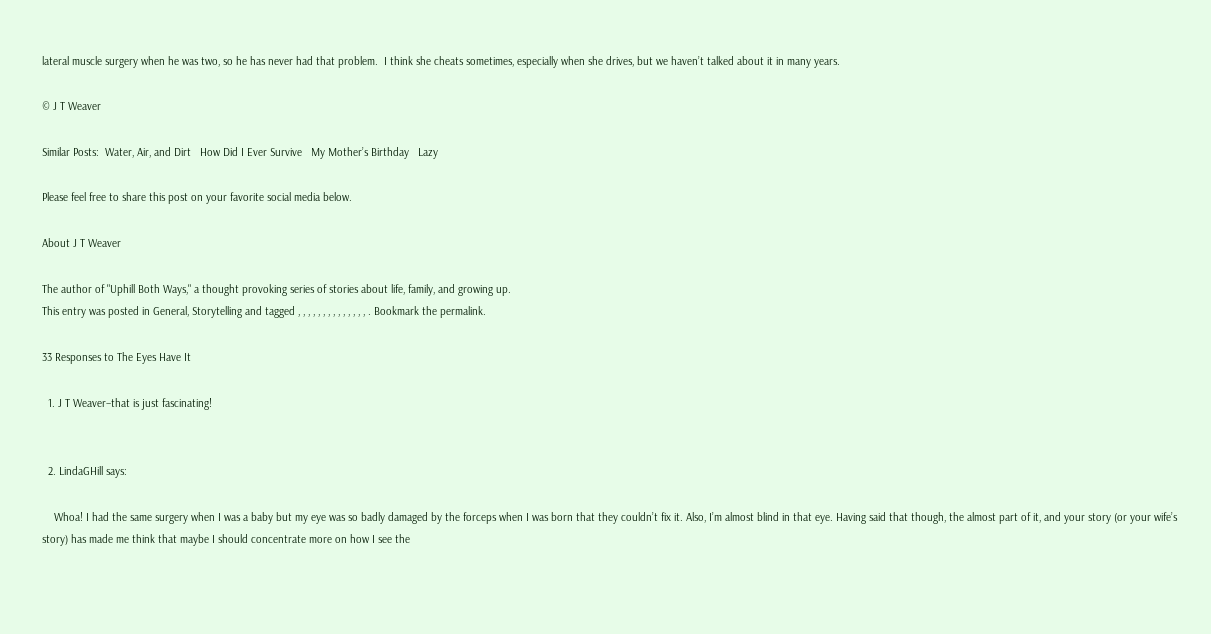lateral muscle surgery when he was two, so he has never had that problem.  I think she cheats sometimes, especially when she drives, but we haven’t talked about it in many years.

© J T Weaver

Similar Posts:  Water, Air, and Dirt   How Did I Ever Survive   My Mother’s Birthday   Lazy

Please feel free to share this post on your favorite social media below.

About J T Weaver

The author of "Uphill Both Ways," a thought provoking series of stories about life, family, and growing up.
This entry was posted in General, Storytelling and tagged , , , , , , , , , , , , , , . Bookmark the permalink.

33 Responses to The Eyes Have It

  1. J T Weaver–that is just fascinating!


  2. LindaGHill says:

    Whoa! I had the same surgery when I was a baby but my eye was so badly damaged by the forceps when I was born that they couldn’t fix it. Also, I’m almost blind in that eye. Having said that though, the almost part of it, and your story (or your wife’s story) has made me think that maybe I should concentrate more on how I see the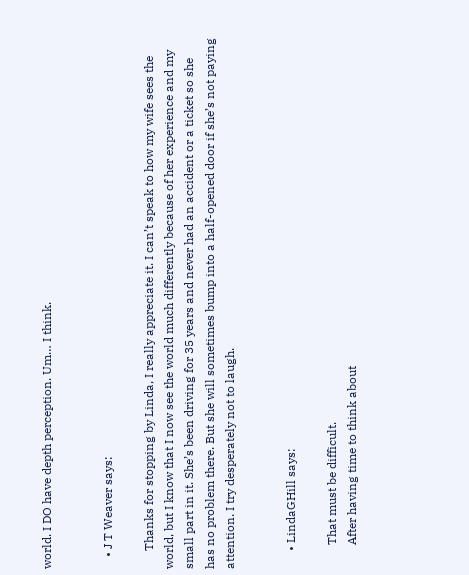world. I DO have depth perception. Um… I think.


    • J T Weaver says:

      Thanks for stopping by Linda, I really appreciate it. I can’t speak to how my wife sees the world, but I know that I now see the world much differently because of her experience and my small part in it. She’s been driving for 35 years and never had an accident or a ticket so she has no problem there. But she will sometimes bump into a half-opened door if she’s not paying attention. I try desperately not to laugh.


      • LindaGHill says:

        That must be difficult.
        After having time to think about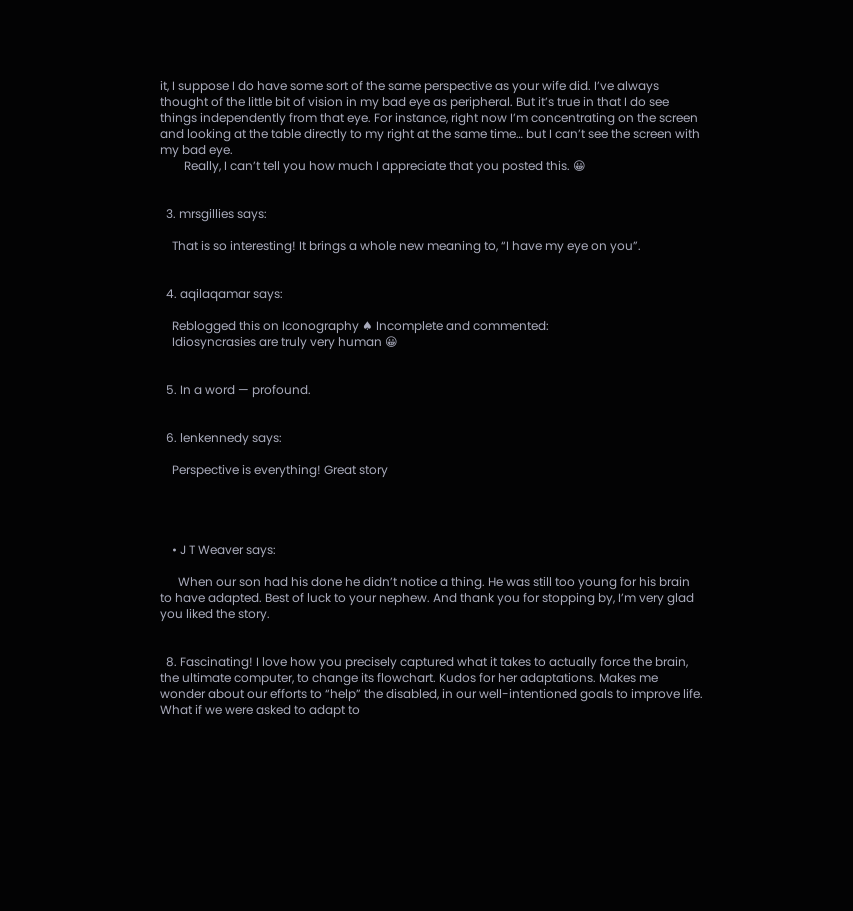it, I suppose I do have some sort of the same perspective as your wife did. I’ve always thought of the little bit of vision in my bad eye as peripheral. But it’s true in that I do see things independently from that eye. For instance, right now I’m concentrating on the screen and looking at the table directly to my right at the same time… but I can’t see the screen with my bad eye.
        Really, I can’t tell you how much I appreciate that you posted this. 😀


  3. mrsgillies says:

    That is so interesting! It brings a whole new meaning to, “I have my eye on you”.


  4. aqilaqamar says:

    Reblogged this on Iconography ♠ Incomplete and commented:
    Idiosyncrasies are truly very human 😀


  5. In a word — profound.


  6. lenkennedy says:

    Perspective is everything! Great story




    • J T Weaver says:

      When our son had his done he didn’t notice a thing. He was still too young for his brain to have adapted. Best of luck to your nephew. And thank you for stopping by, I’m very glad you liked the story.


  8. Fascinating! I love how you precisely captured what it takes to actually force the brain, the ultimate computer, to change its flowchart. Kudos for her adaptations. Makes me wonder about our efforts to “help” the disabled, in our well-intentioned goals to improve life. What if we were asked to adapt to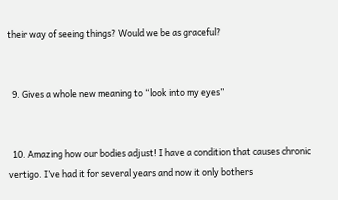their way of seeing things? Would we be as graceful?


  9. Gives a whole new meaning to “look into my eyes”


  10. Amazing how our bodies adjust! I have a condition that causes chronic vertigo. I’ve had it for several years and now it only bothers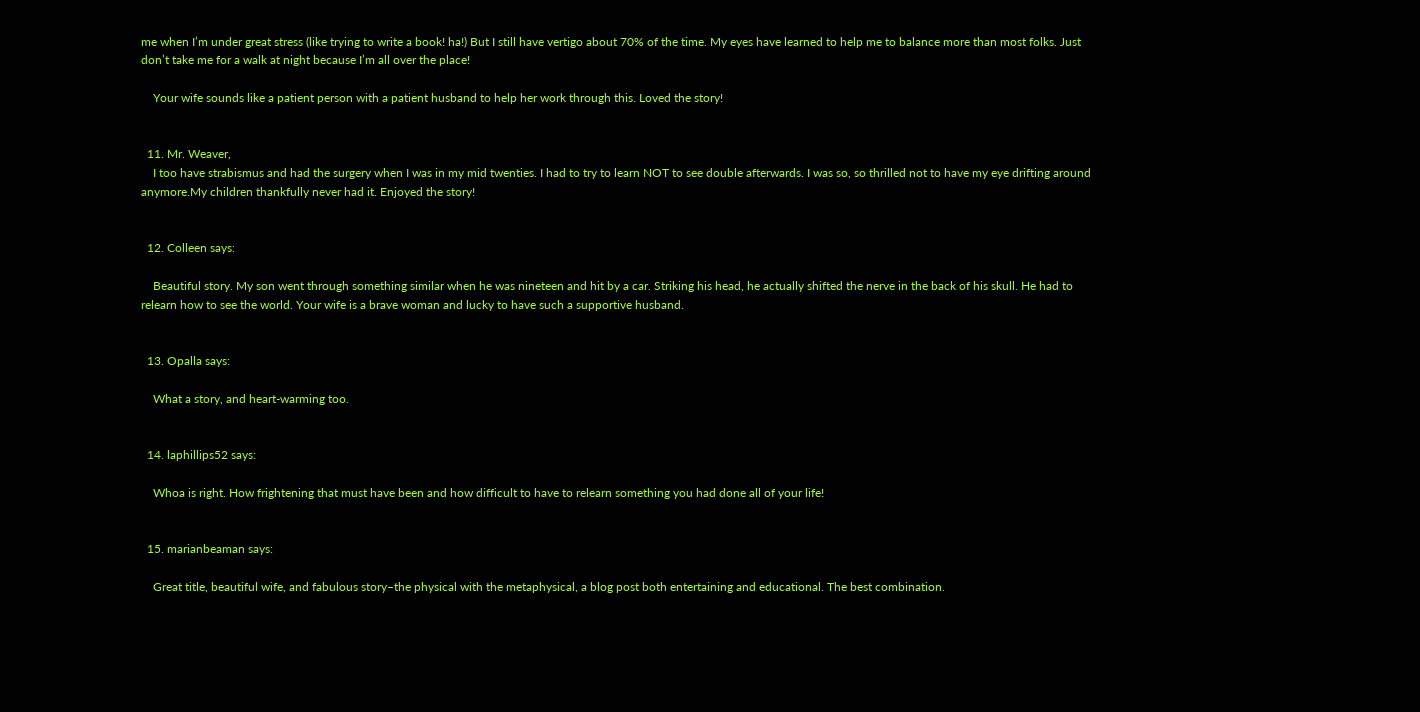me when I’m under great stress (like trying to write a book! ha!) But I still have vertigo about 70% of the time. My eyes have learned to help me to balance more than most folks. Just don’t take me for a walk at night because I’m all over the place!

    Your wife sounds like a patient person with a patient husband to help her work through this. Loved the story!


  11. Mr. Weaver,
    I too have strabismus and had the surgery when I was in my mid twenties. I had to try to learn NOT to see double afterwards. I was so, so thrilled not to have my eye drifting around anymore.My children thankfully never had it. Enjoyed the story!


  12. Colleen says:

    Beautiful story. My son went through something similar when he was nineteen and hit by a car. Striking his head, he actually shifted the nerve in the back of his skull. He had to relearn how to see the world. Your wife is a brave woman and lucky to have such a supportive husband.


  13. Opalla says:

    What a story, and heart-warming too.


  14. laphillips52 says:

    Whoa is right. How frightening that must have been and how difficult to have to relearn something you had done all of your life!


  15. marianbeaman says:

    Great title, beautiful wife, and fabulous story–the physical with the metaphysical, a blog post both entertaining and educational. The best combination.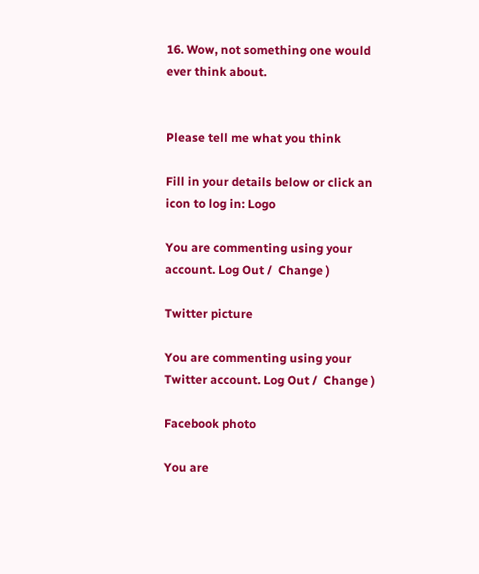16. Wow, not something one would ever think about.


Please tell me what you think

Fill in your details below or click an icon to log in: Logo

You are commenting using your account. Log Out /  Change )

Twitter picture

You are commenting using your Twitter account. Log Out /  Change )

Facebook photo

You are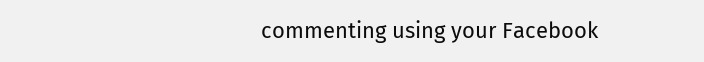commenting using your Facebook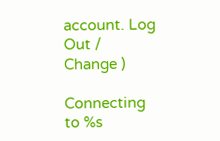account. Log Out /  Change )

Connecting to %s